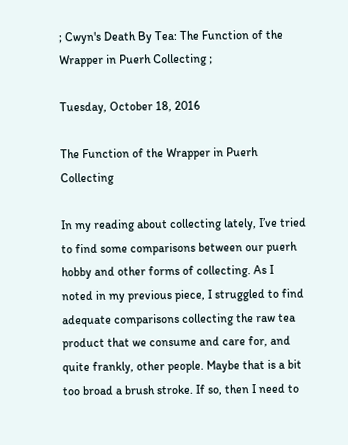; Cwyn's Death By Tea: The Function of the Wrapper in Puerh Collecting ;

Tuesday, October 18, 2016

The Function of the Wrapper in Puerh Collecting

In my reading about collecting lately, I’ve tried to find some comparisons between our puerh hobby and other forms of collecting. As I noted in my previous piece, I struggled to find adequate comparisons collecting the raw tea product that we consume and care for, and quite frankly, other people. Maybe that is a bit too broad a brush stroke. If so, then I need to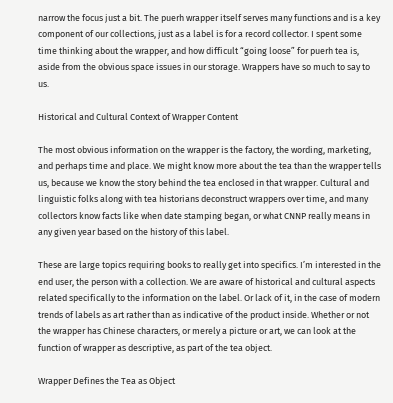narrow the focus just a bit. The puerh wrapper itself serves many functions and is a key component of our collections, just as a label is for a record collector. I spent some time thinking about the wrapper, and how difficult “going loose” for puerh tea is, aside from the obvious space issues in our storage. Wrappers have so much to say to us.

Historical and Cultural Context of Wrapper Content

The most obvious information on the wrapper is the factory, the wording, marketing, and perhaps time and place. We might know more about the tea than the wrapper tells us, because we know the story behind the tea enclosed in that wrapper. Cultural and linguistic folks along with tea historians deconstruct wrappers over time, and many collectors know facts like when date stamping began, or what CNNP really means in any given year based on the history of this label.

These are large topics requiring books to really get into specifics. I’m interested in the end user, the person with a collection. We are aware of historical and cultural aspects related specifically to the information on the label. Or lack of it, in the case of modern trends of labels as art rather than as indicative of the product inside. Whether or not the wrapper has Chinese characters, or merely a picture or art, we can look at the function of wrapper as descriptive, as part of the tea object.

Wrapper Defines the Tea as Object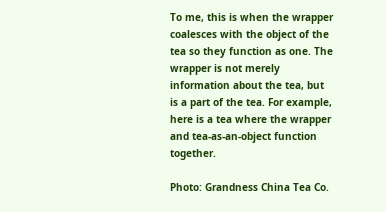To me, this is when the wrapper coalesces with the object of the tea so they function as one. The wrapper is not merely information about the tea, but is a part of the tea. For example, here is a tea where the wrapper and tea-as-an-object function together.

Photo: Grandness China Tea Co.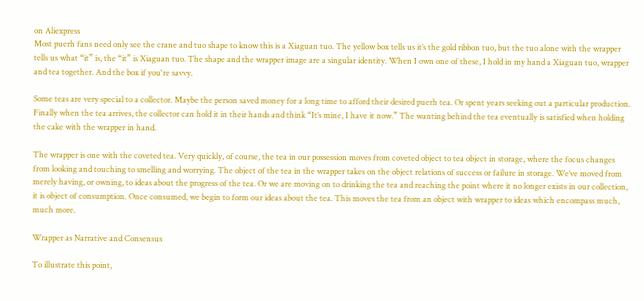on Aliexpress
Most puerh fans need only see the crane and tuo shape to know this is a Xiaguan tuo. The yellow box tells us it’s the gold ribbon tuo, but the tuo alone with the wrapper tells us what “it” is, the “it” is Xiaguan tuo. The shape and the wrapper image are a singular identity. When I own one of these, I hold in my hand a Xiaguan tuo, wrapper and tea together. And the box if you're savvy.

Some teas are very special to a collector. Maybe the person saved money for a long time to afford their desired puerh tea. Or spent years seeking out a particular production. Finally when the tea arrives, the collector can hold it in their hands and think “It’s mine, I have it now.” The wanting behind the tea eventually is satisfied when holding the cake with the wrapper in hand.

The wrapper is one with the coveted tea. Very quickly, of course, the tea in our possession moves from coveted object to tea object in storage, where the focus changes from looking and touching to smelling and worrying. The object of the tea in the wrapper takes on the object relations of success or failure in storage. We’ve moved from merely having, or owning, to ideas about the progress of the tea. Or we are moving on to drinking the tea and reaching the point where it no longer exists in our collection, it is object of consumption. Once consumed, we begin to form our ideas about the tea. This moves the tea from an object with wrapper to ideas which encompass much, much more.

Wrapper as Narrative and Consensus

To illustrate this point,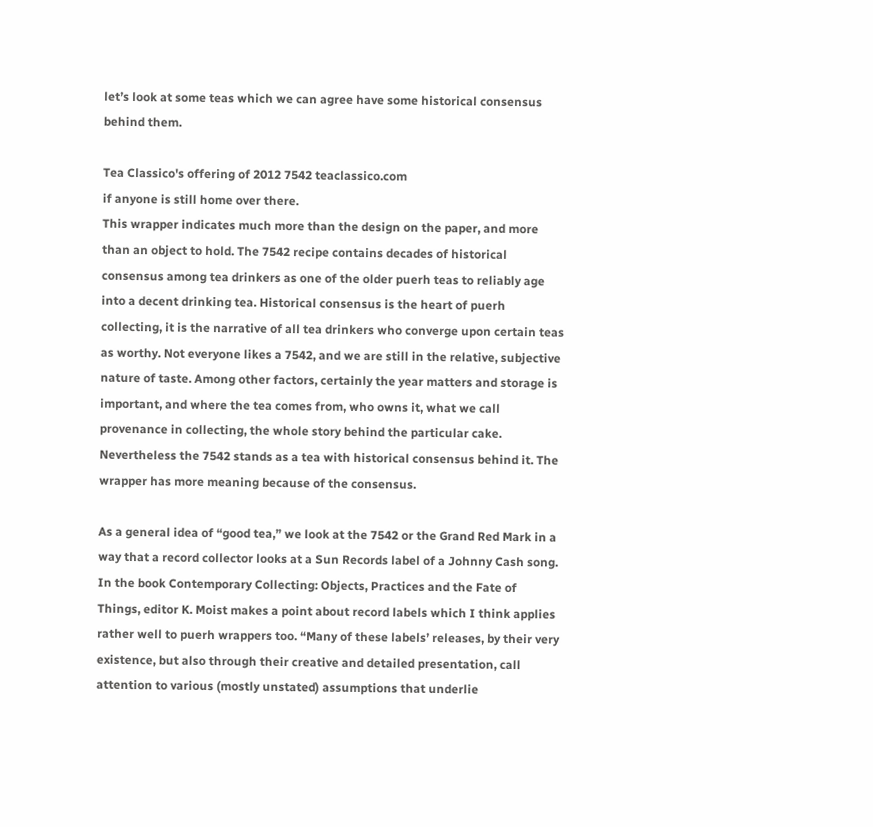let’s look at some teas which we can agree have some historical consensus behind them.

Tea Classico's offering of 2012 7542 teaclassico.com
if anyone is still home over there.
This wrapper indicates much more than the design on the paper, and more than an object to hold. The 7542 recipe contains decades of historical consensus among tea drinkers as one of the older puerh teas to reliably age into a decent drinking tea. Historical consensus is the heart of puerh collecting, it is the narrative of all tea drinkers who converge upon certain teas as worthy. Not everyone likes a 7542, and we are still in the relative, subjective nature of taste. Among other factors, certainly the year matters and storage is important, and where the tea comes from, who owns it, what we call provenance in collecting, the whole story behind the particular cake. Nevertheless the 7542 stands as a tea with historical consensus behind it. The wrapper has more meaning because of the consensus.

As a general idea of “good tea,” we look at the 7542 or the Grand Red Mark in a way that a record collector looks at a Sun Records label of a Johnny Cash song. In the book Contemporary Collecting: Objects, Practices and the Fate of Things, editor K. Moist makes a point about record labels which I think applies rather well to puerh wrappers too. “Many of these labels’ releases, by their very existence, but also through their creative and detailed presentation, call attention to various (mostly unstated) assumptions that underlie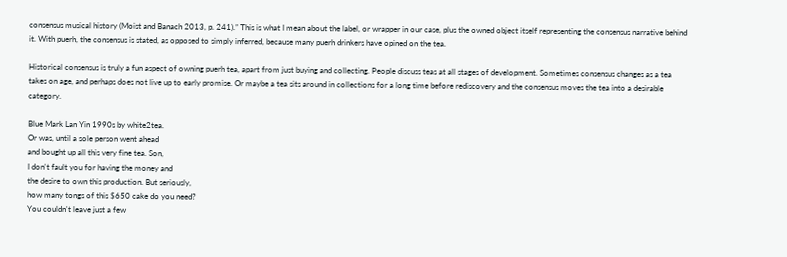consensus musical history (Moist and Banach 2013, p. 241).” This is what I mean about the label, or wrapper in our case, plus the owned object itself representing the consensus narrative behind it. With puerh, the consensus is stated, as opposed to simply inferred, because many puerh drinkers have opined on the tea.

Historical consensus is truly a fun aspect of owning puerh tea, apart from just buying and collecting. People discuss teas at all stages of development. Sometimes consensus changes as a tea takes on age, and perhaps does not live up to early promise. Or maybe a tea sits around in collections for a long time before rediscovery and the consensus moves the tea into a desirable category.

Blue Mark Lan Yin 1990s by white2tea.
Or was, until a sole person went ahead
and bought up all this very fine tea. Son,
I don't fault you for having the money and
the desire to own this production. But seriously,
how many tongs of this $650 cake do you need?
You couldn't leave just a few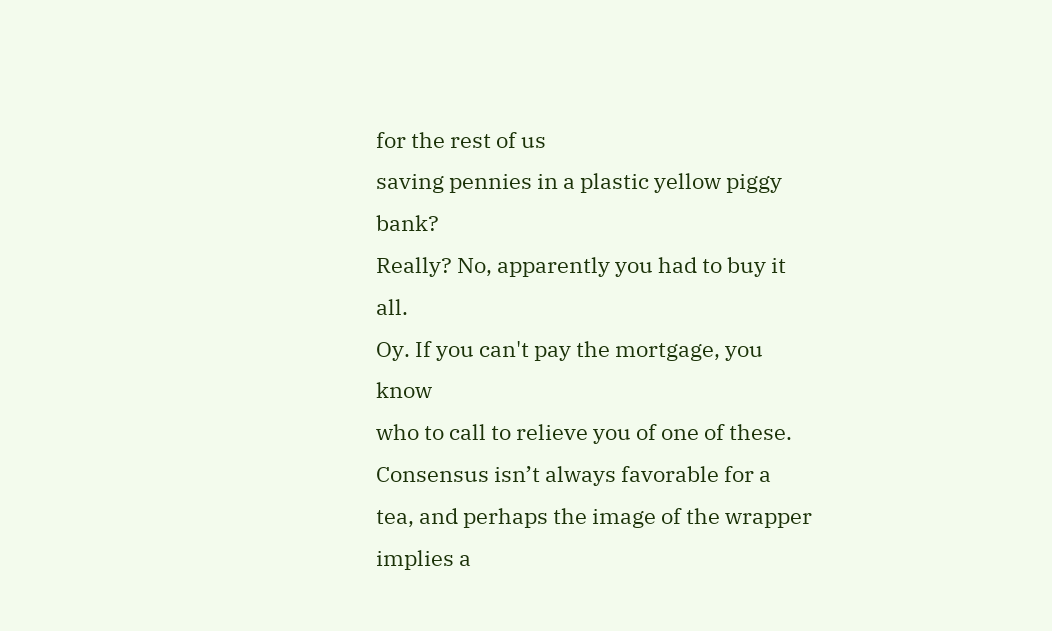for the rest of us
saving pennies in a plastic yellow piggy bank?
Really? No, apparently you had to buy it all.
Oy. If you can't pay the mortgage, you know
who to call to relieve you of one of these.
Consensus isn’t always favorable for a tea, and perhaps the image of the wrapper implies a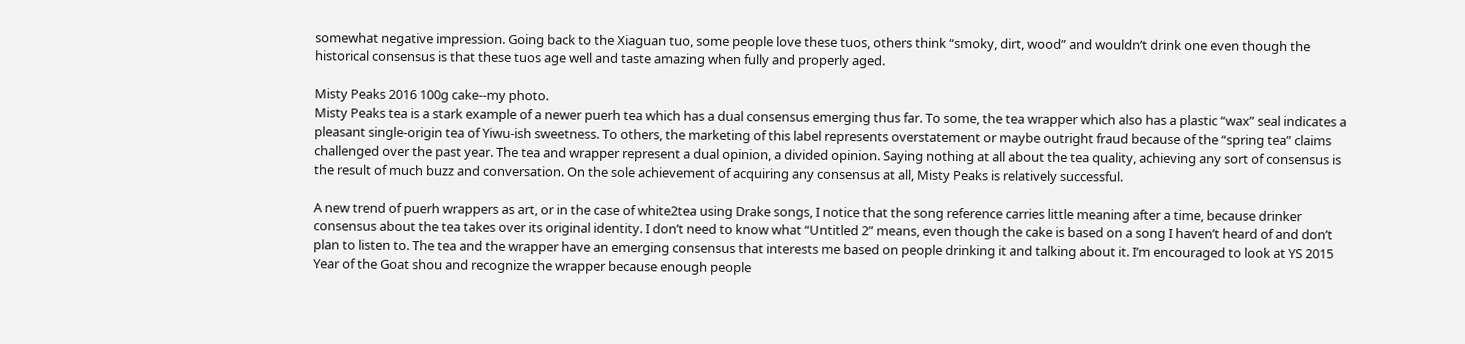somewhat negative impression. Going back to the Xiaguan tuo, some people love these tuos, others think “smoky, dirt, wood” and wouldn’t drink one even though the historical consensus is that these tuos age well and taste amazing when fully and properly aged.

Misty Peaks 2016 100g cake--my photo.
Misty Peaks tea is a stark example of a newer puerh tea which has a dual consensus emerging thus far. To some, the tea wrapper which also has a plastic “wax” seal indicates a pleasant single-origin tea of Yiwu-ish sweetness. To others, the marketing of this label represents overstatement or maybe outright fraud because of the “spring tea” claims challenged over the past year. The tea and wrapper represent a dual opinion, a divided opinion. Saying nothing at all about the tea quality, achieving any sort of consensus is the result of much buzz and conversation. On the sole achievement of acquiring any consensus at all, Misty Peaks is relatively successful.

A new trend of puerh wrappers as art, or in the case of white2tea using Drake songs, I notice that the song reference carries little meaning after a time, because drinker consensus about the tea takes over its original identity. I don’t need to know what “Untitled 2” means, even though the cake is based on a song I haven’t heard of and don’t plan to listen to. The tea and the wrapper have an emerging consensus that interests me based on people drinking it and talking about it. I’m encouraged to look at YS 2015 Year of the Goat shou and recognize the wrapper because enough people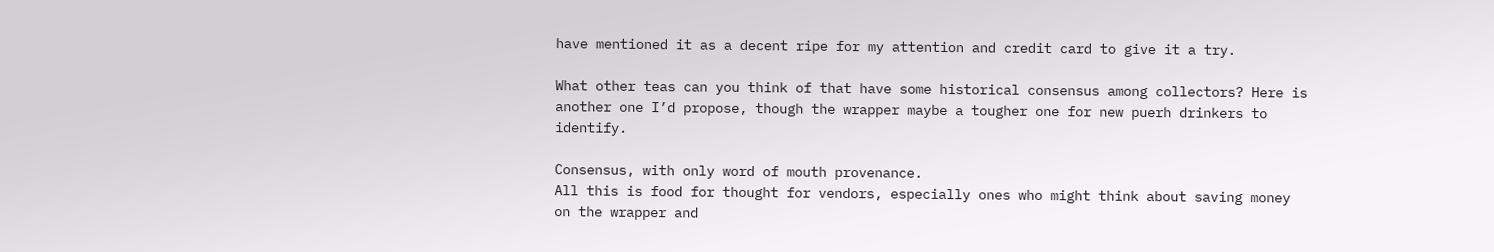have mentioned it as a decent ripe for my attention and credit card to give it a try.

What other teas can you think of that have some historical consensus among collectors? Here is another one I’d propose, though the wrapper maybe a tougher one for new puerh drinkers to identify.

Consensus, with only word of mouth provenance.
All this is food for thought for vendors, especially ones who might think about saving money on the wrapper and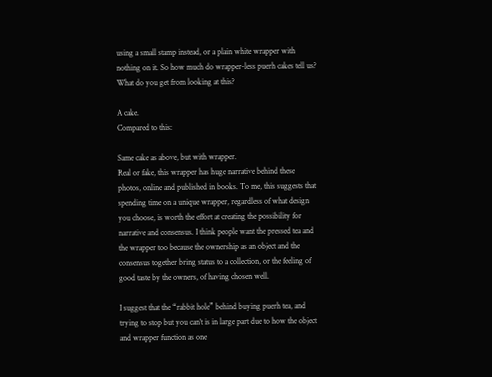using a small stamp instead, or a plain white wrapper with nothing on it. So how much do wrapper-less puerh cakes tell us? What do you get from looking at this?

A cake.
Compared to this:

Same cake as above, but with wrapper.
Real or fake, this wrapper has huge narrative behind these photos, online and published in books. To me, this suggests that spending time on a unique wrapper, regardless of what design you choose, is worth the effort at creating the possibility for narrative and consensus. I think people want the pressed tea and the wrapper too because the ownership as an object and the consensus together bring status to a collection, or the feeling of good taste by the owners, of having chosen well.

I suggest that the “rabbit hole” behind buying puerh tea, and trying to stop but you can’t is in large part due to how the object and wrapper function as one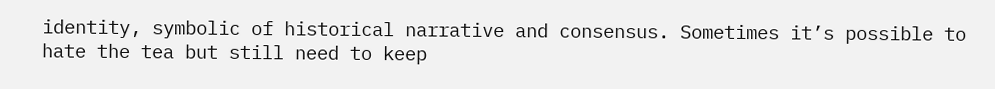identity, symbolic of historical narrative and consensus. Sometimes it’s possible to hate the tea but still need to keep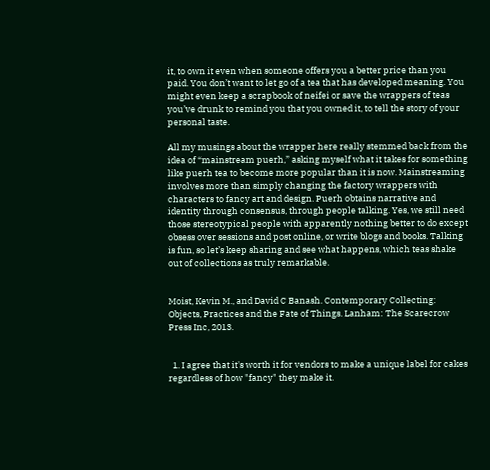it, to own it even when someone offers you a better price than you paid. You don’t want to let go of a tea that has developed meaning. You might even keep a scrapbook of neifei or save the wrappers of teas you’ve drunk to remind you that you owned it, to tell the story of your personal taste.

All my musings about the wrapper here really stemmed back from the idea of “mainstream puerh,” asking myself what it takes for something like puerh tea to become more popular than it is now. Mainstreaming involves more than simply changing the factory wrappers with characters to fancy art and design. Puerh obtains narrative and identity through consensus, through people talking. Yes, we still need those stereotypical people with apparently nothing better to do except obsess over sessions and post online, or write blogs and books. Talking is fun, so let’s keep sharing and see what happens, which teas shake out of collections as truly remarkable.


Moist, Kevin M., and David C Banash. Contemporary Collecting: Objects, Practices and the Fate of Things. Lanham: The Scarecrow Press Inc, 2013.


  1. I agree that it's worth it for vendors to make a unique label for cakes regardless of how "fancy" they make it.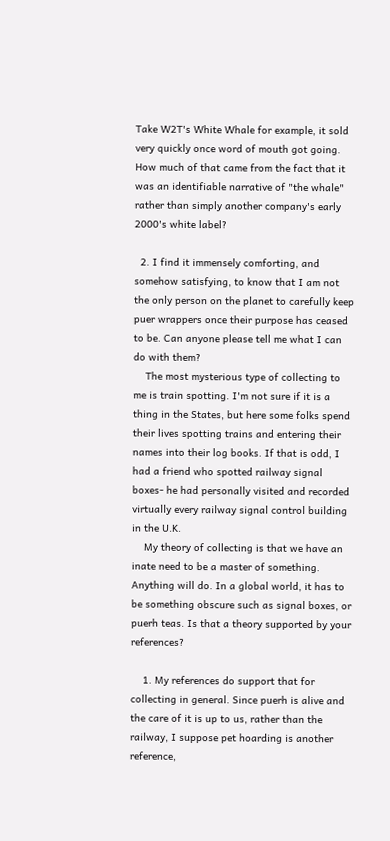Take W2T's White Whale for example, it sold very quickly once word of mouth got going. How much of that came from the fact that it was an identifiable narrative of "the whale" rather than simply another company's early 2000's white label?

  2. I find it immensely comforting, and somehow satisfying, to know that I am not the only person on the planet to carefully keep puer wrappers once their purpose has ceased to be. Can anyone please tell me what I can do with them?
    The most mysterious type of collecting to me is train spotting. I'm not sure if it is a thing in the States, but here some folks spend their lives spotting trains and entering their names into their log books. If that is odd, I had a friend who spotted railway signal boxes- he had personally visited and recorded virtually every railway signal control building in the U.K.
    My theory of collecting is that we have an inate need to be a master of something. Anything will do. In a global world, it has to be something obscure such as signal boxes, or puerh teas. Is that a theory supported by your references?

    1. My references do support that for collecting in general. Since puerh is alive and the care of it is up to us, rather than the railway, I suppose pet hoarding is another reference,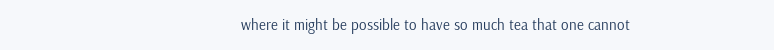where it might be possible to have so much tea that one cannot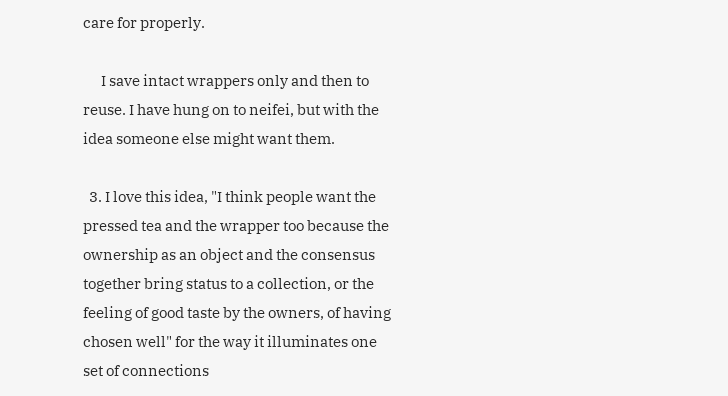care for properly.

      I save intact wrappers only and then to reuse. I have hung on to neifei, but with the idea someone else might want them.

  3. I love this idea, "I think people want the pressed tea and the wrapper too because the ownership as an object and the consensus together bring status to a collection, or the feeling of good taste by the owners, of having chosen well" for the way it illuminates one set of connections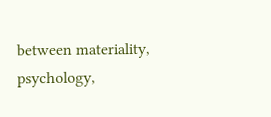between materiality, psychology,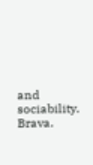and sociability. Brava.